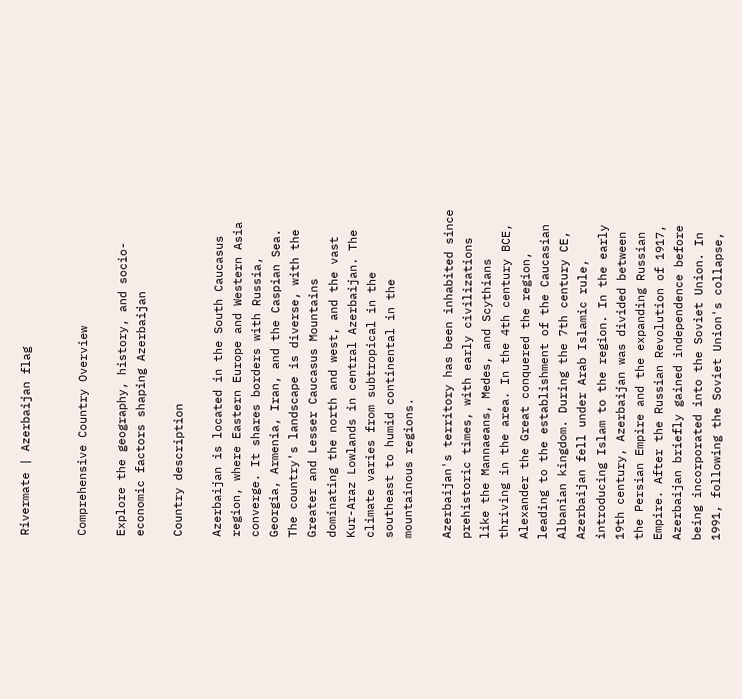Rivermate | Azerbaijan flag


Comprehensive Country Overview

Explore the geography, history, and socio-economic factors shaping Azerbaijan

Country description

Azerbaijan is located in the South Caucasus region, where Eastern Europe and Western Asia converge. It shares borders with Russia, Georgia, Armenia, Iran, and the Caspian Sea. The country's landscape is diverse, with the Greater and Lesser Caucasus Mountains dominating the north and west, and the vast Kur-Araz Lowlands in central Azerbaijan. The climate varies from subtropical in the southeast to humid continental in the mountainous regions.

Azerbaijan's territory has been inhabited since prehistoric times, with early civilizations like the Mannaeans, Medes, and Scythians thriving in the area. In the 4th century BCE, Alexander the Great conquered the region, leading to the establishment of the Caucasian Albanian kingdom. During the 7th century CE, Azerbaijan fell under Arab Islamic rule, introducing Islam to the region. In the early 19th century, Azerbaijan was divided between the Persian Empire and the expanding Russian Empire. After the Russian Revolution of 1917, Azerbaijan briefly gained independence before being incorporated into the Soviet Union. In 1991, following the Soviet Union's collapse,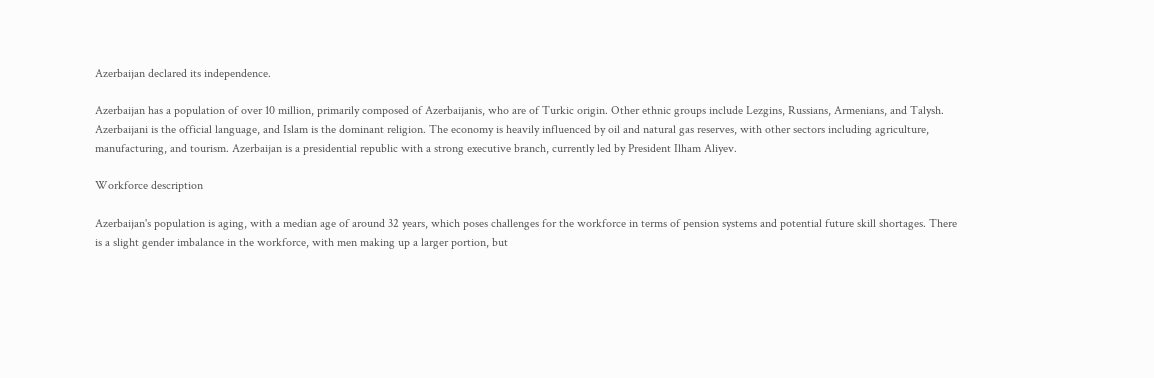Azerbaijan declared its independence.

Azerbaijan has a population of over 10 million, primarily composed of Azerbaijanis, who are of Turkic origin. Other ethnic groups include Lezgins, Russians, Armenians, and Talysh. Azerbaijani is the official language, and Islam is the dominant religion. The economy is heavily influenced by oil and natural gas reserves, with other sectors including agriculture, manufacturing, and tourism. Azerbaijan is a presidential republic with a strong executive branch, currently led by President Ilham Aliyev.

Workforce description

Azerbaijan's population is aging, with a median age of around 32 years, which poses challenges for the workforce in terms of pension systems and potential future skill shortages. There is a slight gender imbalance in the workforce, with men making up a larger portion, but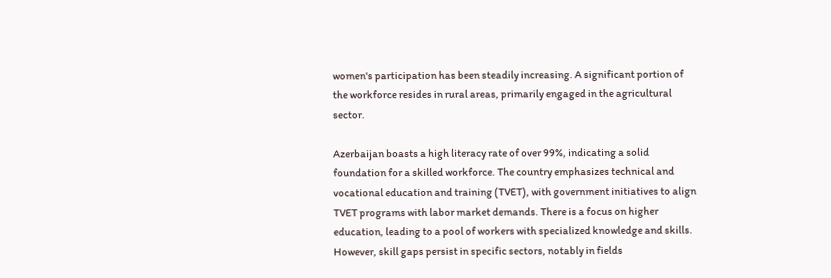women's participation has been steadily increasing. A significant portion of the workforce resides in rural areas, primarily engaged in the agricultural sector.

Azerbaijan boasts a high literacy rate of over 99%, indicating a solid foundation for a skilled workforce. The country emphasizes technical and vocational education and training (TVET), with government initiatives to align TVET programs with labor market demands. There is a focus on higher education, leading to a pool of workers with specialized knowledge and skills. However, skill gaps persist in specific sectors, notably in fields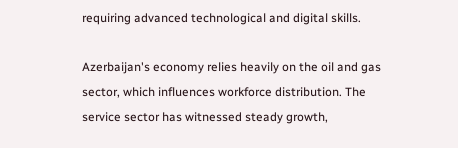requiring advanced technological and digital skills.

Azerbaijan's economy relies heavily on the oil and gas sector, which influences workforce distribution. The service sector has witnessed steady growth,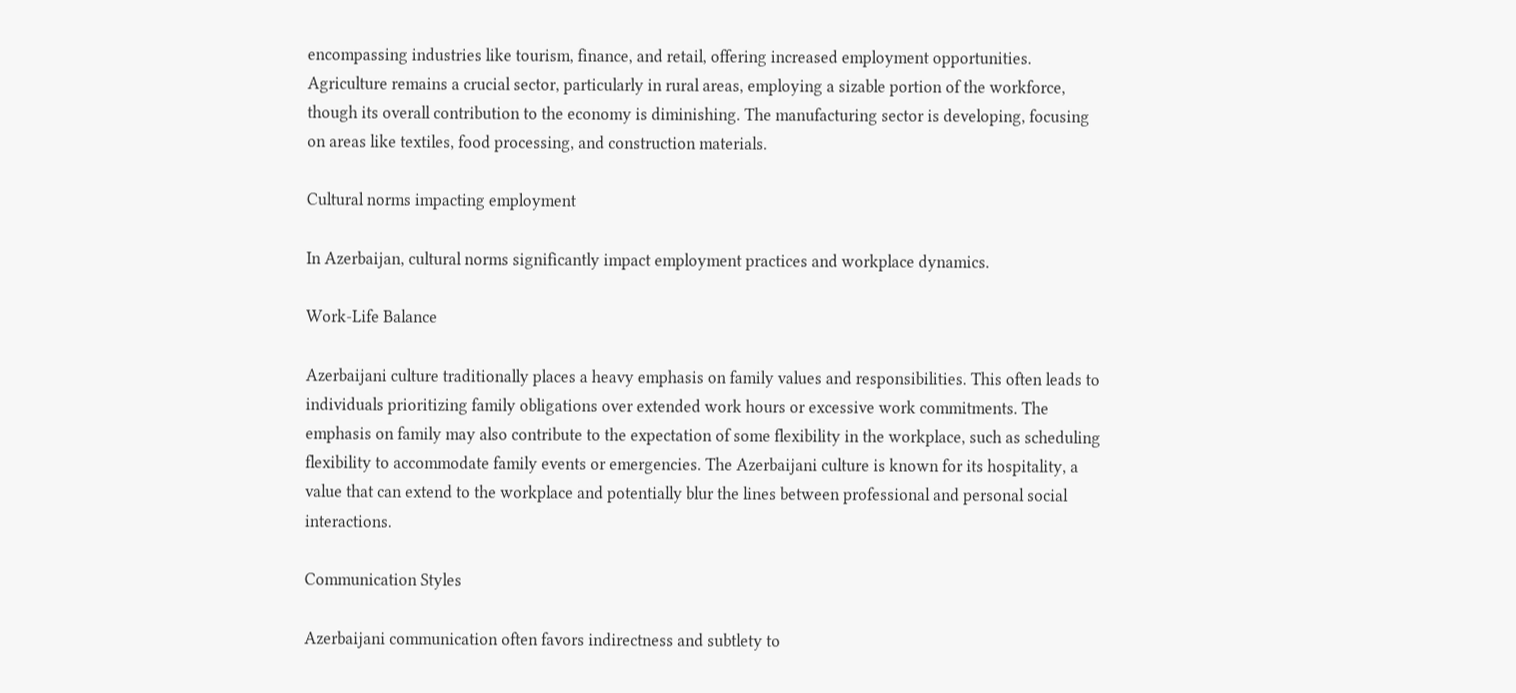encompassing industries like tourism, finance, and retail, offering increased employment opportunities. Agriculture remains a crucial sector, particularly in rural areas, employing a sizable portion of the workforce, though its overall contribution to the economy is diminishing. The manufacturing sector is developing, focusing on areas like textiles, food processing, and construction materials.

Cultural norms impacting employment

In Azerbaijan, cultural norms significantly impact employment practices and workplace dynamics.

Work-Life Balance

Azerbaijani culture traditionally places a heavy emphasis on family values and responsibilities. This often leads to individuals prioritizing family obligations over extended work hours or excessive work commitments. The emphasis on family may also contribute to the expectation of some flexibility in the workplace, such as scheduling flexibility to accommodate family events or emergencies. The Azerbaijani culture is known for its hospitality, a value that can extend to the workplace and potentially blur the lines between professional and personal social interactions.

Communication Styles

Azerbaijani communication often favors indirectness and subtlety to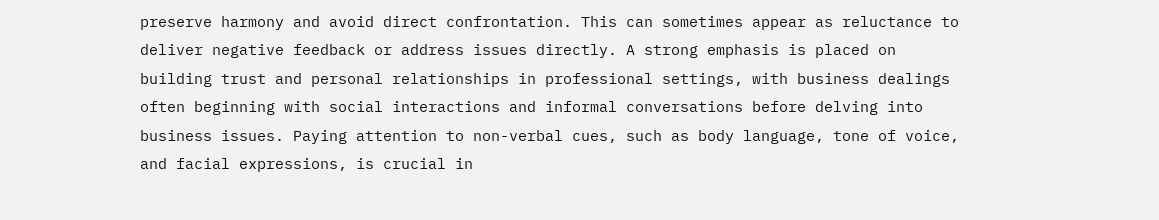preserve harmony and avoid direct confrontation. This can sometimes appear as reluctance to deliver negative feedback or address issues directly. A strong emphasis is placed on building trust and personal relationships in professional settings, with business dealings often beginning with social interactions and informal conversations before delving into business issues. Paying attention to non-verbal cues, such as body language, tone of voice, and facial expressions, is crucial in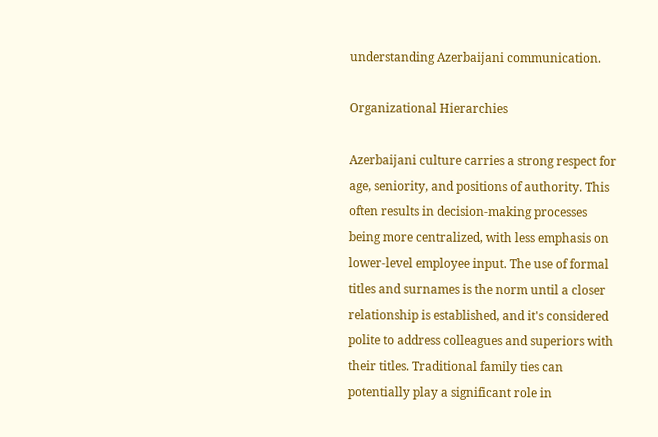understanding Azerbaijani communication.

Organizational Hierarchies

Azerbaijani culture carries a strong respect for age, seniority, and positions of authority. This often results in decision-making processes being more centralized, with less emphasis on lower-level employee input. The use of formal titles and surnames is the norm until a closer relationship is established, and it's considered polite to address colleagues and superiors with their titles. Traditional family ties can potentially play a significant role in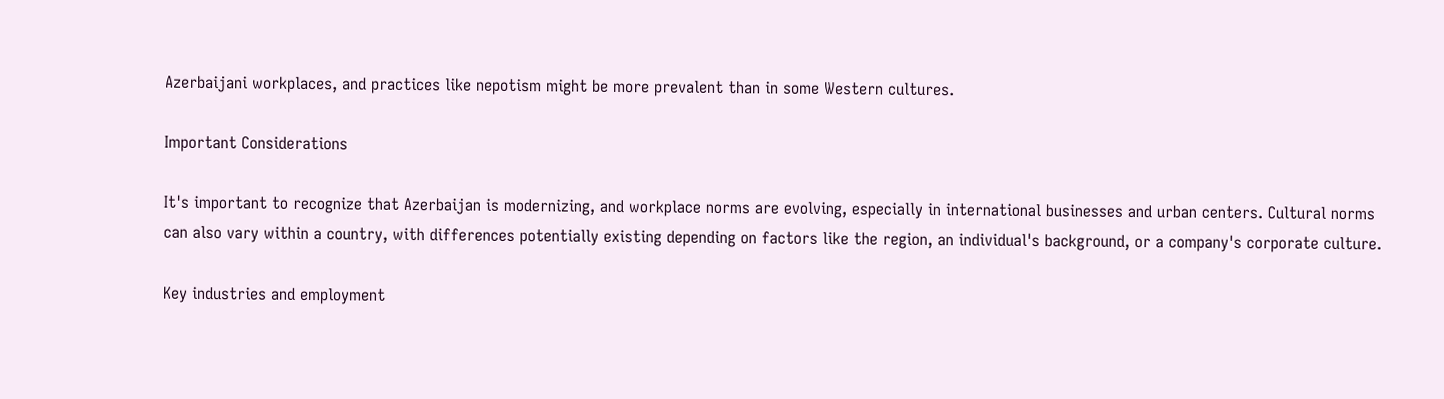Azerbaijani workplaces, and practices like nepotism might be more prevalent than in some Western cultures.

Important Considerations

It's important to recognize that Azerbaijan is modernizing, and workplace norms are evolving, especially in international businesses and urban centers. Cultural norms can also vary within a country, with differences potentially existing depending on factors like the region, an individual's background, or a company's corporate culture.

Key industries and employment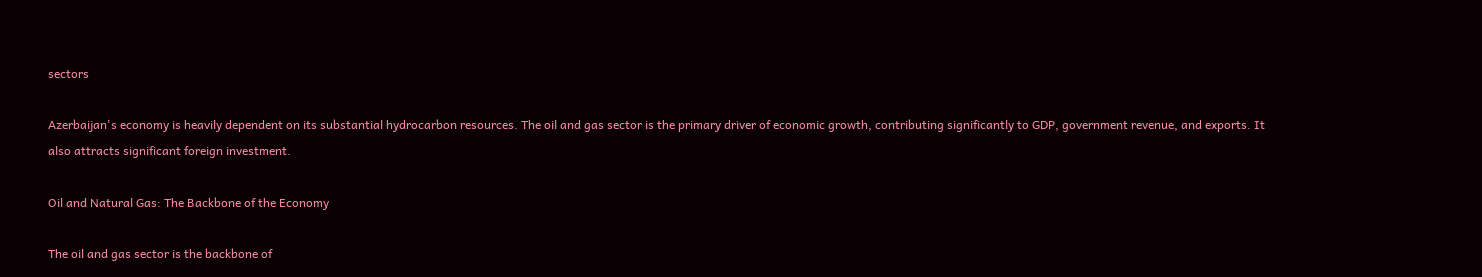sectors

Azerbaijan's economy is heavily dependent on its substantial hydrocarbon resources. The oil and gas sector is the primary driver of economic growth, contributing significantly to GDP, government revenue, and exports. It also attracts significant foreign investment.

Oil and Natural Gas: The Backbone of the Economy

The oil and gas sector is the backbone of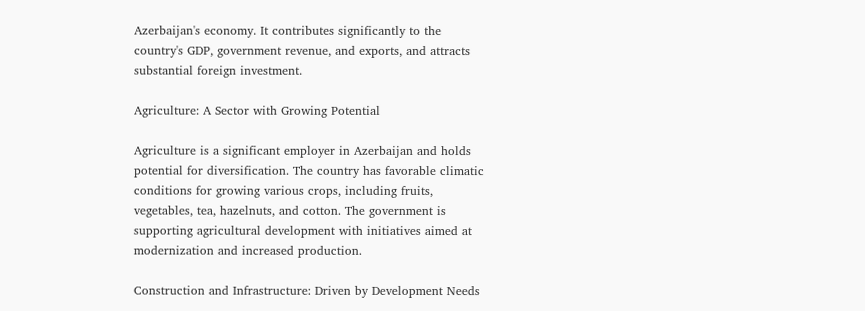Azerbaijan's economy. It contributes significantly to the country's GDP, government revenue, and exports, and attracts substantial foreign investment.

Agriculture: A Sector with Growing Potential

Agriculture is a significant employer in Azerbaijan and holds potential for diversification. The country has favorable climatic conditions for growing various crops, including fruits, vegetables, tea, hazelnuts, and cotton. The government is supporting agricultural development with initiatives aimed at modernization and increased production.

Construction and Infrastructure: Driven by Development Needs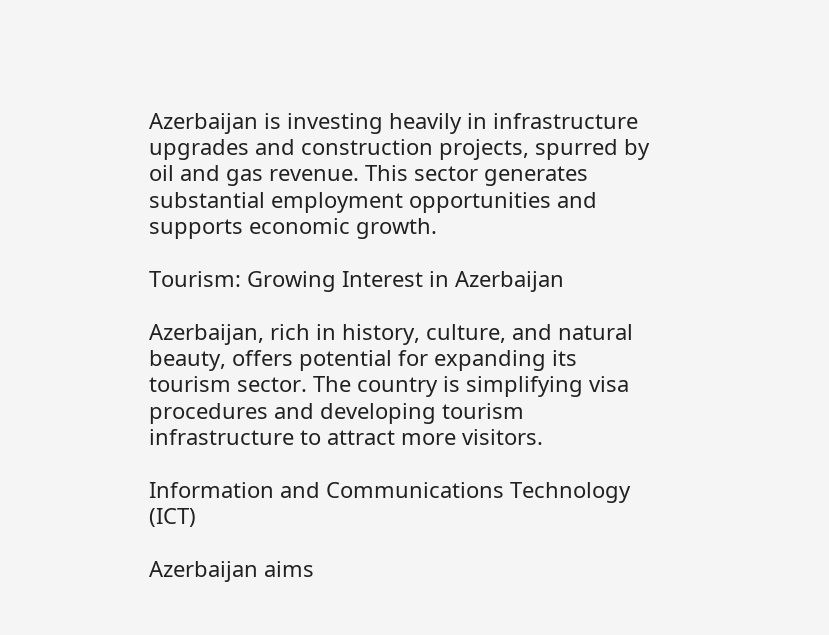Azerbaijan is investing heavily in infrastructure upgrades and construction projects, spurred by oil and gas revenue. This sector generates substantial employment opportunities and supports economic growth.

Tourism: Growing Interest in Azerbaijan

Azerbaijan, rich in history, culture, and natural beauty, offers potential for expanding its tourism sector. The country is simplifying visa procedures and developing tourism infrastructure to attract more visitors.

Information and Communications Technology (ICT)

Azerbaijan aims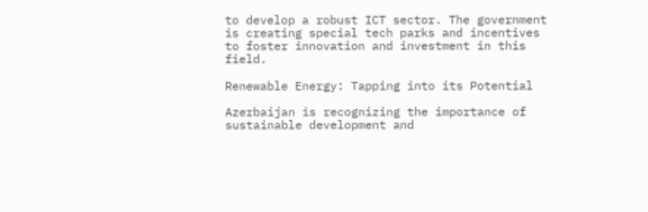to develop a robust ICT sector. The government is creating special tech parks and incentives to foster innovation and investment in this field.

Renewable Energy: Tapping into its Potential

Azerbaijan is recognizing the importance of sustainable development and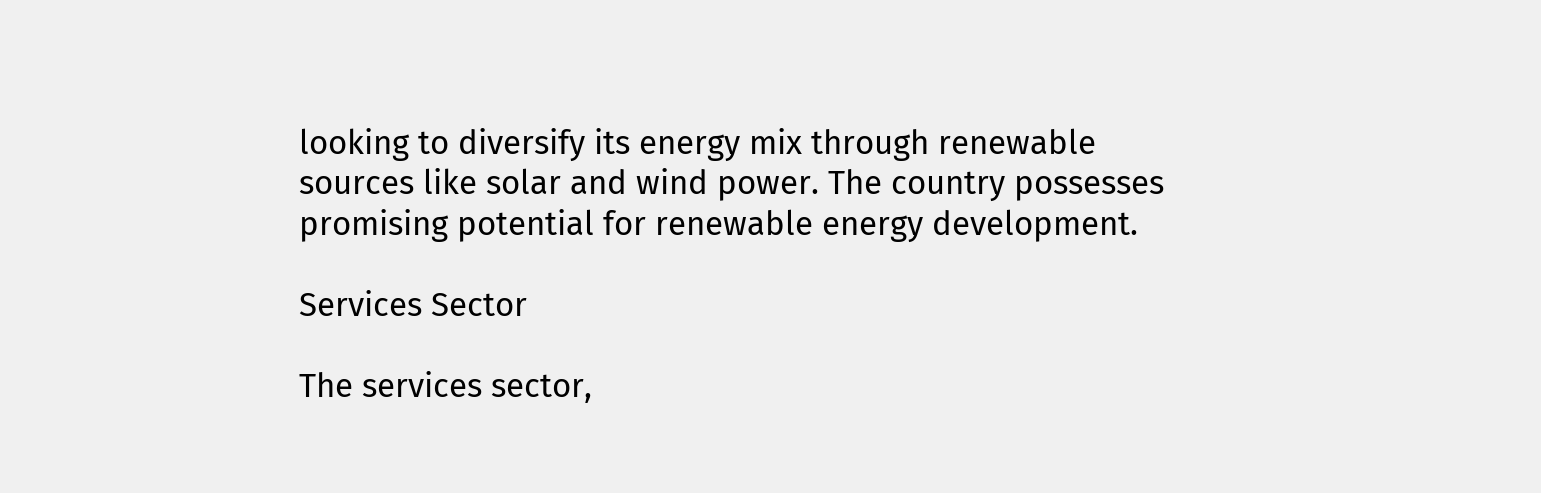looking to diversify its energy mix through renewable sources like solar and wind power. The country possesses promising potential for renewable energy development.

Services Sector

The services sector,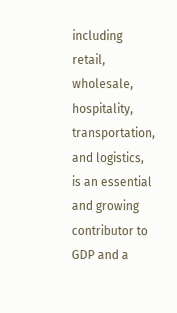including retail, wholesale, hospitality, transportation, and logistics, is an essential and growing contributor to GDP and a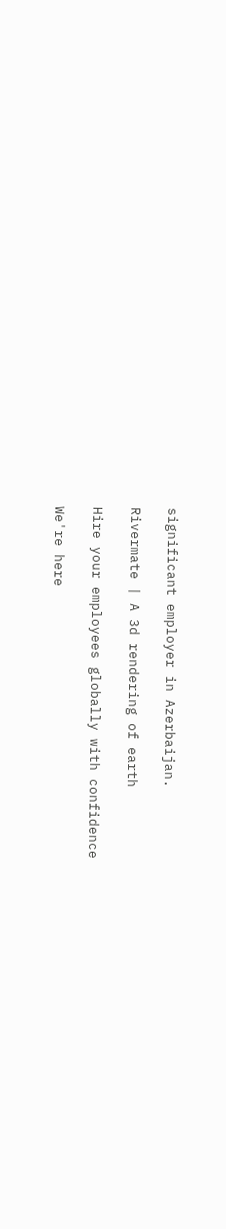significant employer in Azerbaijan.

Rivermate | A 3d rendering of earth

Hire your employees globally with confidence

We're here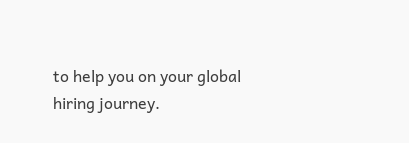to help you on your global hiring journey.